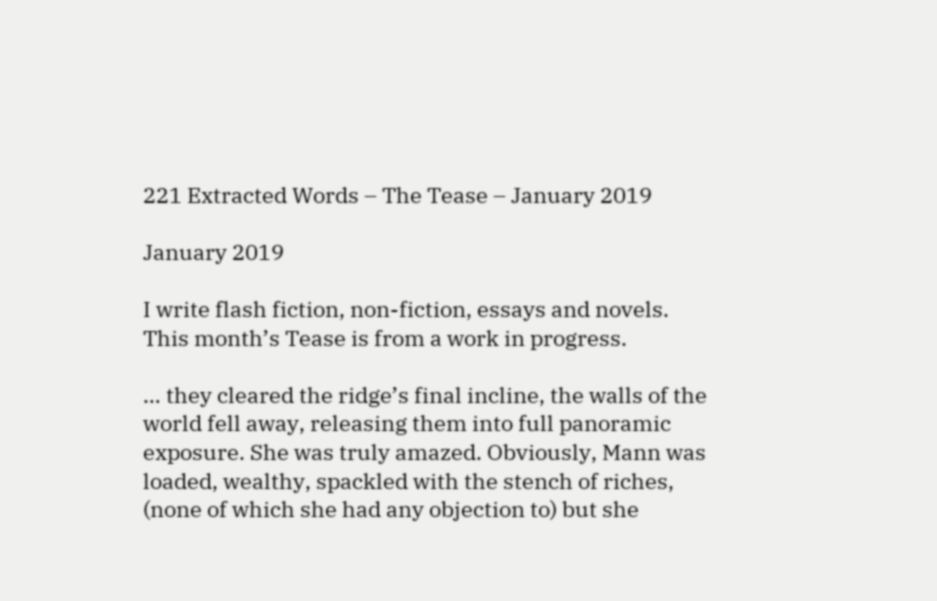221 Extracted Words – The Tease – January 2019

January 2019

I write flash fiction, non-fiction, essays and novels. This month’s Tease is from a work in progress.

… they cleared the ridge’s final incline, the walls of the world fell away, releasing them into full panoramic exposure. She was truly amazed. Obviously, Mann was loaded, wealthy, spackled with the stench of riches, (none of which she had any objection to) but she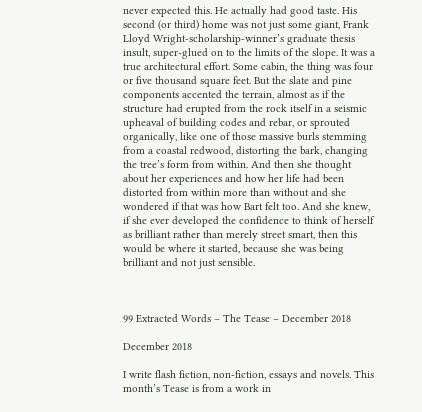never expected this. He actually had good taste. His second (or third) home was not just some giant, Frank Lloyd Wright-scholarship-winner’s graduate thesis insult, super-glued on to the limits of the slope. It was a true architectural effort. Some cabin, the thing was four or five thousand square feet. But the slate and pine components accented the terrain, almost as if the structure had erupted from the rock itself in a seismic upheaval of building codes and rebar, or sprouted organically, like one of those massive burls stemming from a coastal redwood, distorting the bark, changing the tree’s form from within. And then she thought about her experiences and how her life had been distorted from within more than without and she wondered if that was how Bart felt too. And she knew, if she ever developed the confidence to think of herself as brilliant rather than merely street smart, then this would be where it started, because she was being brilliant and not just sensible.



99 Extracted Words – The Tease – December 2018

December 2018

I write flash fiction, non-fiction, essays and novels. This month’s Tease is from a work in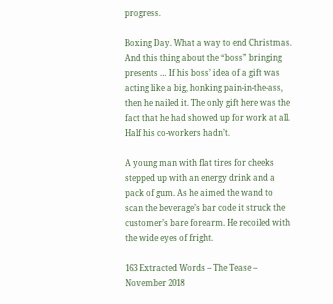progress.

Boxing Day. What a way to end Christmas. And this thing about the “boss” bringing presents … If his boss’ idea of a gift was acting like a big, honking pain-in-the-ass, then he nailed it. The only gift here was the fact that he had showed up for work at all. Half his co-workers hadn’t.

A young man with flat tires for cheeks stepped up with an energy drink and a pack of gum. As he aimed the wand to scan the beverage’s bar code it struck the customer’s bare forearm. He recoiled with the wide eyes of fright.

163 Extracted Words – The Tease – November 2018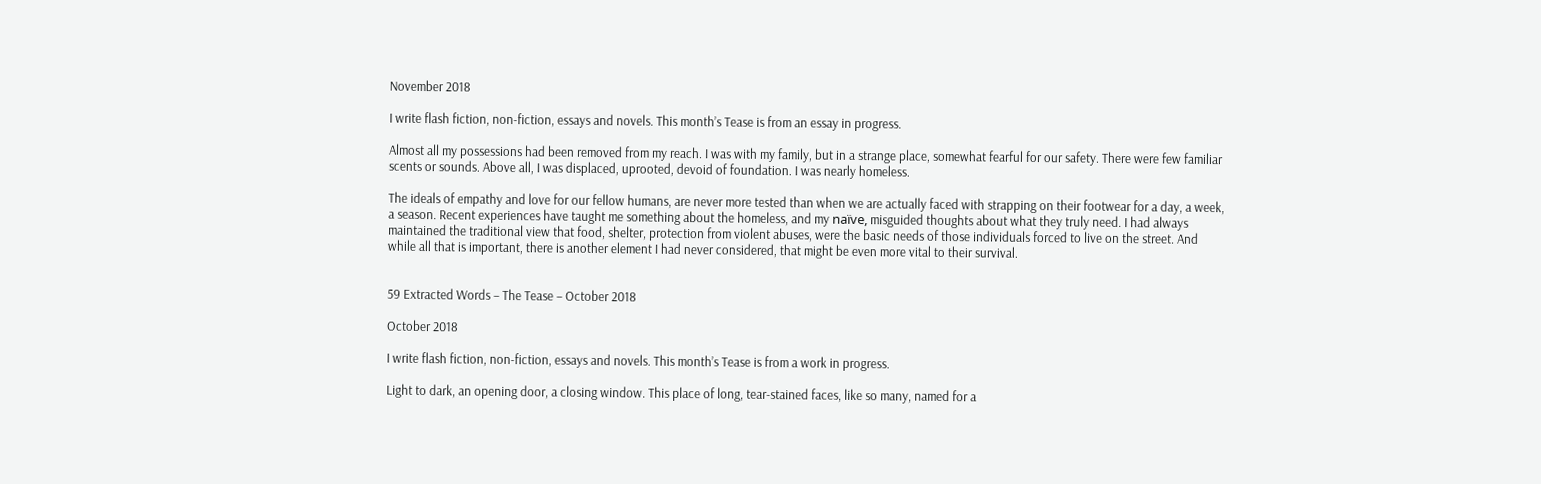November 2018

I write flash fiction, non-fiction, essays and novels. This month’s Tease is from an essay in progress.

Almost all my possessions had been removed from my reach. I was with my family, but in a strange place, somewhat fearful for our safety. There were few familiar scents or sounds. Above all, I was displaced, uprooted, devoid of foundation. I was nearly homeless.

The ideals of empathy and love for our fellow humans, are never more tested than when we are actually faced with strapping on their footwear for a day, a week, a season. Recent experiences have taught me something about the homeless, and my naïve, misguided thoughts about what they truly need. I had always maintained the traditional view that food, shelter, protection from violent abuses, were the basic needs of those individuals forced to live on the street. And while all that is important, there is another element I had never considered, that might be even more vital to their survival.


59 Extracted Words – The Tease – October 2018

October 2018

I write flash fiction, non-fiction, essays and novels. This month’s Tease is from a work in progress.

Light to dark, an opening door, a closing window. This place of long, tear-stained faces, like so many, named for a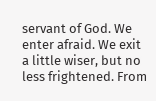servant of God. We enter afraid. We exit a little wiser, but no less frightened. From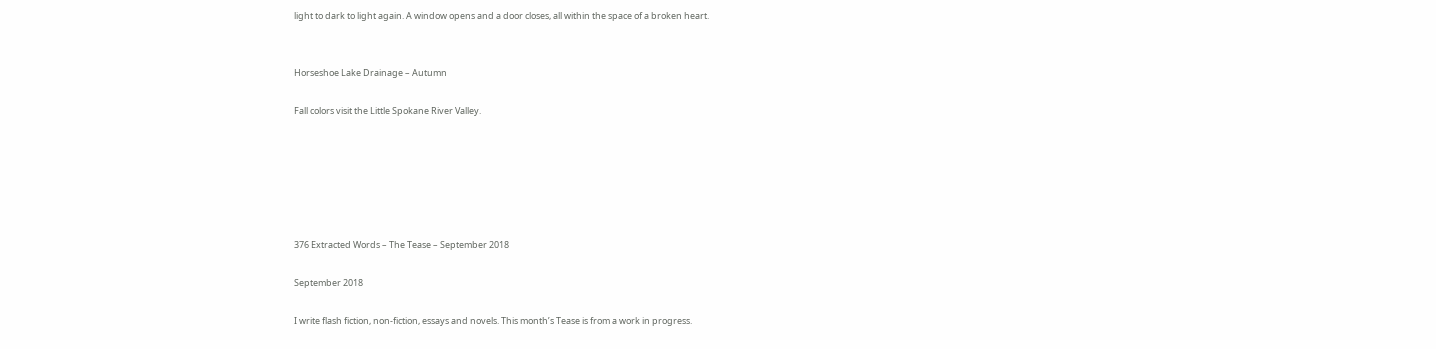light to dark to light again. A window opens and a door closes, all within the space of a broken heart.


Horseshoe Lake Drainage – Autumn

Fall colors visit the Little Spokane River Valley.






376 Extracted Words – The Tease – September 2018

September 2018

I write flash fiction, non-fiction, essays and novels. This month’s Tease is from a work in progress.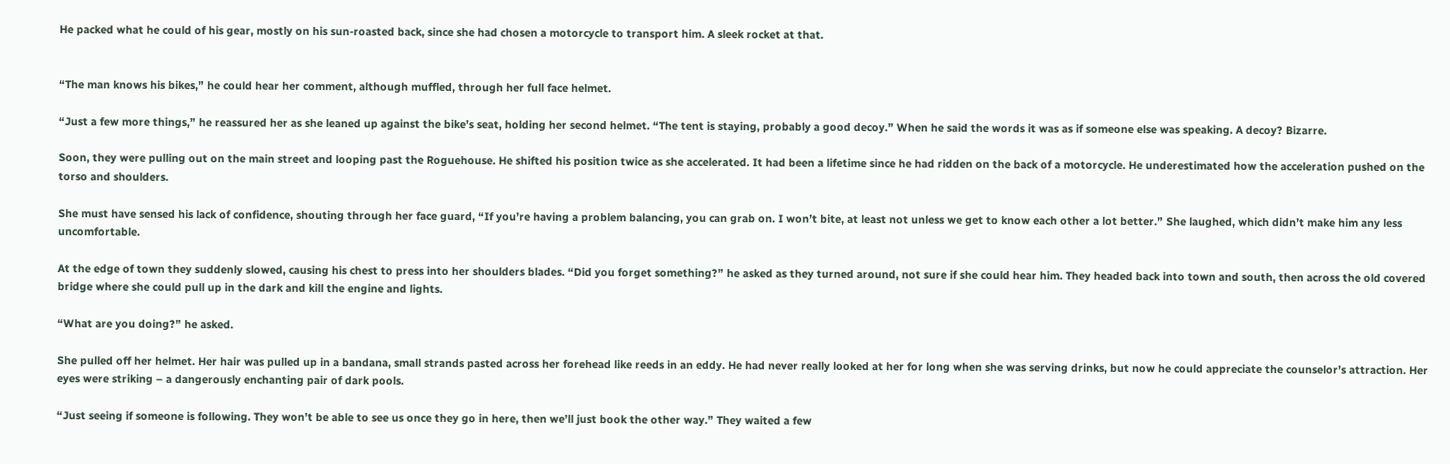He packed what he could of his gear, mostly on his sun-roasted back, since she had chosen a motorcycle to transport him. A sleek rocket at that.


“The man knows his bikes,” he could hear her comment, although muffled, through her full face helmet.

“Just a few more things,” he reassured her as she leaned up against the bike’s seat, holding her second helmet. “The tent is staying, probably a good decoy.” When he said the words it was as if someone else was speaking. A decoy? Bizarre.

Soon, they were pulling out on the main street and looping past the Roguehouse. He shifted his position twice as she accelerated. It had been a lifetime since he had ridden on the back of a motorcycle. He underestimated how the acceleration pushed on the torso and shoulders.

She must have sensed his lack of confidence, shouting through her face guard, “If you’re having a problem balancing, you can grab on. I won’t bite, at least not unless we get to know each other a lot better.” She laughed, which didn’t make him any less uncomfortable.

At the edge of town they suddenly slowed, causing his chest to press into her shoulders blades. “Did you forget something?” he asked as they turned around, not sure if she could hear him. They headed back into town and south, then across the old covered bridge where she could pull up in the dark and kill the engine and lights.

“What are you doing?” he asked.

She pulled off her helmet. Her hair was pulled up in a bandana, small strands pasted across her forehead like reeds in an eddy. He had never really looked at her for long when she was serving drinks, but now he could appreciate the counselor’s attraction. Her eyes were striking – a dangerously enchanting pair of dark pools.

“Just seeing if someone is following. They won’t be able to see us once they go in here, then we’ll just book the other way.” They waited a few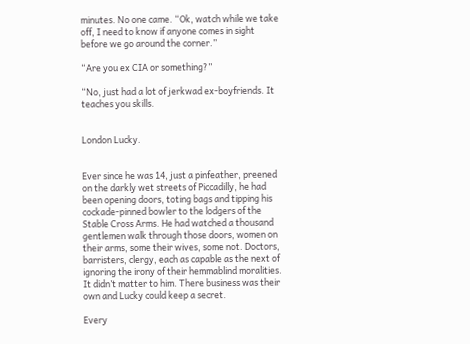minutes. No one came. “Ok, watch while we take off, I need to know if anyone comes in sight before we go around the corner.”

“Are you ex CIA or something?”

“No, just had a lot of jerkwad ex-boyfriends. It teaches you skills.


London Lucky.


Ever since he was 14, just a pinfeather, preened on the darkly wet streets of Piccadilly, he had been opening doors, toting bags and tipping his cockade-pinned bowler to the lodgers of the Stable Cross Arms. He had watched a thousand gentlemen walk through those doors, women on their arms, some their wives, some not. Doctors, barristers, clergy, each as capable as the next of ignoring the irony of their hemmablind moralities. It didn’t matter to him. There business was their own and Lucky could keep a secret.

Every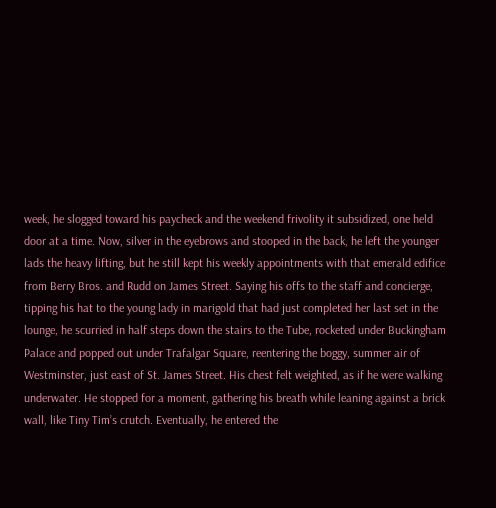week, he slogged toward his paycheck and the weekend frivolity it subsidized, one held door at a time. Now, silver in the eyebrows and stooped in the back, he left the younger lads the heavy lifting, but he still kept his weekly appointments with that emerald edifice from Berry Bros. and Rudd on James Street. Saying his offs to the staff and concierge, tipping his hat to the young lady in marigold that had just completed her last set in the lounge, he scurried in half steps down the stairs to the Tube, rocketed under Buckingham Palace and popped out under Trafalgar Square, reentering the boggy, summer air of Westminster, just east of St. James Street. His chest felt weighted, as if he were walking underwater. He stopped for a moment, gathering his breath while leaning against a brick wall, like Tiny Tim’s crutch. Eventually, he entered the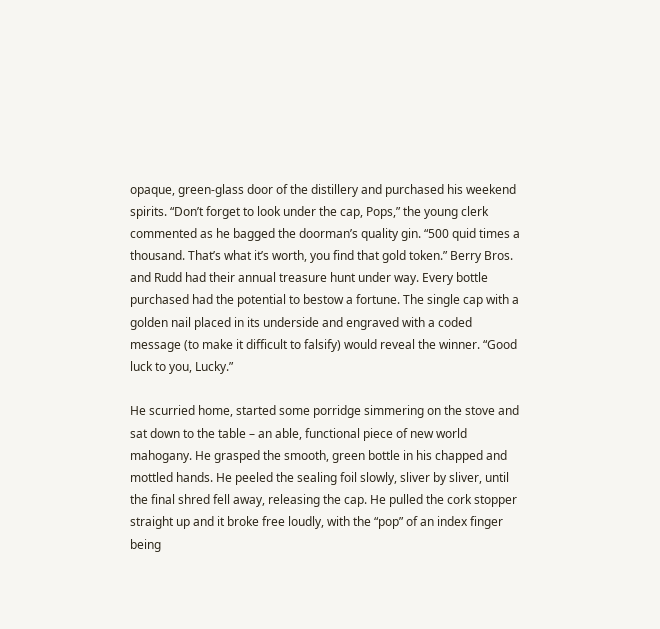opaque, green-glass door of the distillery and purchased his weekend spirits. “Don’t forget to look under the cap, Pops,” the young clerk commented as he bagged the doorman’s quality gin. “500 quid times a thousand. That’s what it’s worth, you find that gold token.” Berry Bros. and Rudd had their annual treasure hunt under way. Every bottle purchased had the potential to bestow a fortune. The single cap with a golden nail placed in its underside and engraved with a coded message (to make it difficult to falsify) would reveal the winner. “Good luck to you, Lucky.”

He scurried home, started some porridge simmering on the stove and sat down to the table – an able, functional piece of new world mahogany. He grasped the smooth, green bottle in his chapped and mottled hands. He peeled the sealing foil slowly, sliver by sliver, until the final shred fell away, releasing the cap. He pulled the cork stopper straight up and it broke free loudly, with the “pop” of an index finger being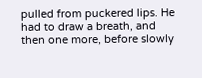pulled from puckered lips. He had to draw a breath, and then one more, before slowly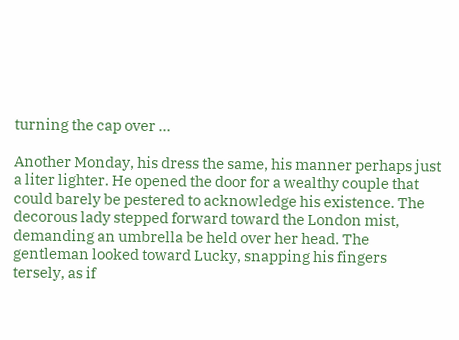turning the cap over …

Another Monday, his dress the same, his manner perhaps just a liter lighter. He opened the door for a wealthy couple that could barely be pestered to acknowledge his existence. The decorous lady stepped forward toward the London mist, demanding an umbrella be held over her head. The gentleman looked toward Lucky, snapping his fingers tersely, as if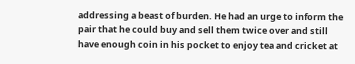addressing a beast of burden. He had an urge to inform the pair that he could buy and sell them twice over and still have enough coin in his pocket to enjoy tea and cricket at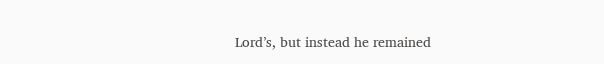Lord’s, but instead he remained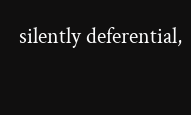silently deferential,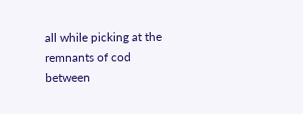all while picking at the remnants of cod between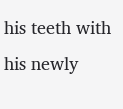his teeth with his newly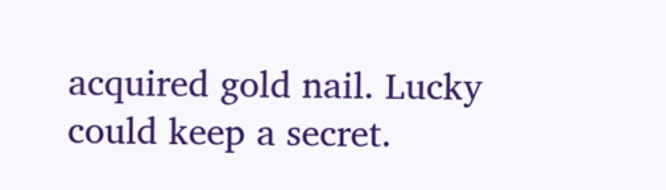acquired gold nail. Lucky could keep a secret.